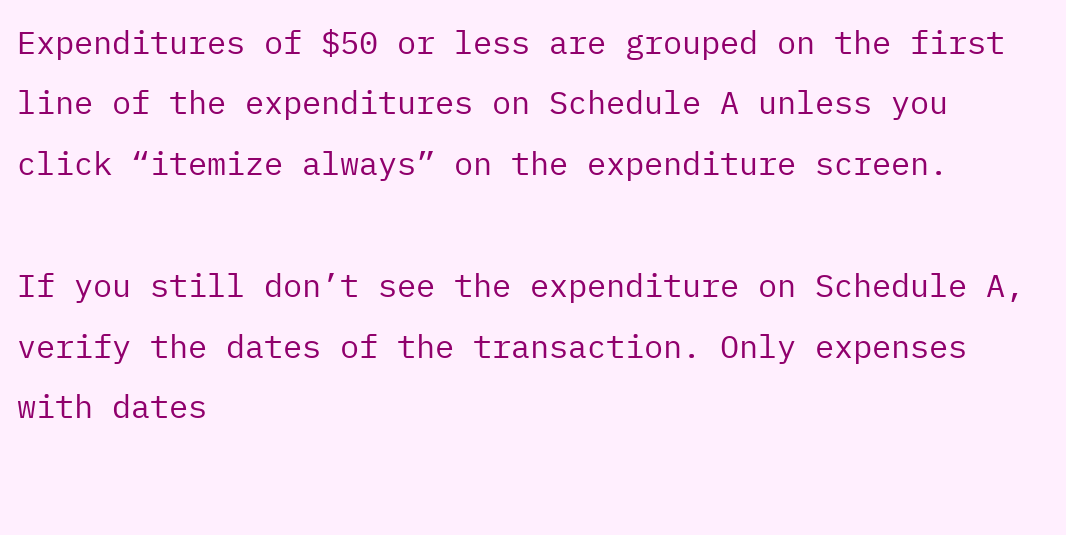Expenditures of $50 or less are grouped on the first line of the expenditures on Schedule A unless you click “itemize always” on the expenditure screen.

If you still don’t see the expenditure on Schedule A, verify the dates of the transaction. Only expenses with dates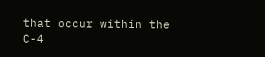that occur within the C-4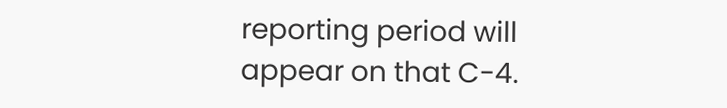reporting period will appear on that C-4.